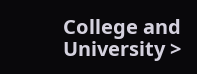College and University >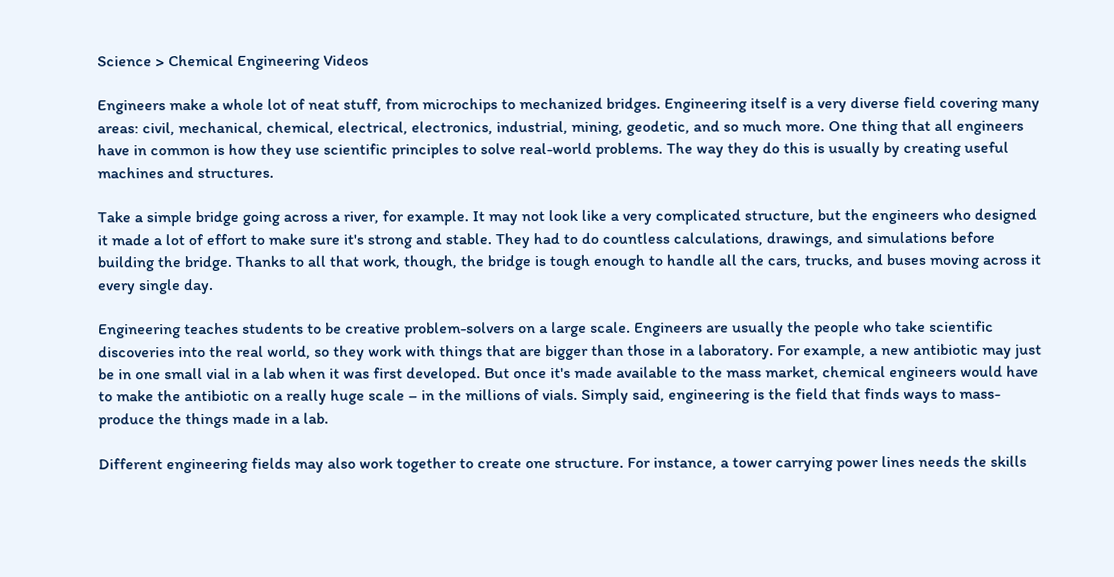Science > Chemical Engineering Videos

Engineers make a whole lot of neat stuff, from microchips to mechanized bridges. Engineering itself is a very diverse field covering many areas: civil, mechanical, chemical, electrical, electronics, industrial, mining, geodetic, and so much more. One thing that all engineers have in common is how they use scientific principles to solve real-world problems. The way they do this is usually by creating useful machines and structures.

Take a simple bridge going across a river, for example. It may not look like a very complicated structure, but the engineers who designed it made a lot of effort to make sure it's strong and stable. They had to do countless calculations, drawings, and simulations before building the bridge. Thanks to all that work, though, the bridge is tough enough to handle all the cars, trucks, and buses moving across it every single day.

Engineering teaches students to be creative problem-solvers on a large scale. Engineers are usually the people who take scientific discoveries into the real world, so they work with things that are bigger than those in a laboratory. For example, a new antibiotic may just be in one small vial in a lab when it was first developed. But once it's made available to the mass market, chemical engineers would have to make the antibiotic on a really huge scale – in the millions of vials. Simply said, engineering is the field that finds ways to mass-produce the things made in a lab.

Different engineering fields may also work together to create one structure. For instance, a tower carrying power lines needs the skills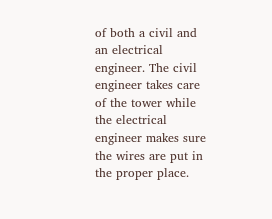of both a civil and an electrical engineer. The civil engineer takes care of the tower while the electrical engineer makes sure the wires are put in the proper place.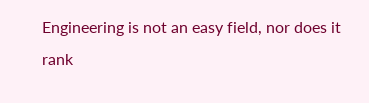Engineering is not an easy field, nor does it rank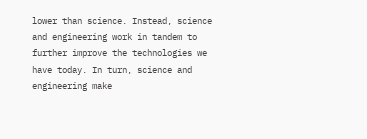lower than science. Instead, science and engineering work in tandem to further improve the technologies we have today. In turn, science and engineering make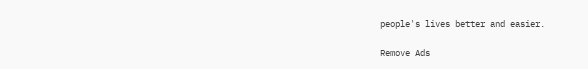people's lives better and easier.

Remove Ads